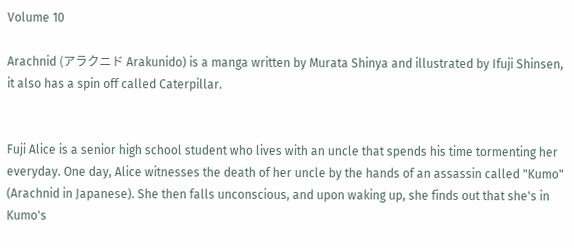Volume 10

Arachnid (アラクニド Arakunido) is a manga written by Murata Shinya and illustrated by Ifuji Shinsen, it also has a spin off called Caterpillar.


Fuji Alice is a senior high school student who lives with an uncle that spends his time tormenting her everyday. One day, Alice witnesses the death of her uncle by the hands of an assassin called "Kumo" (Arachnid in Japanese). She then falls unconscious, and upon waking up, she finds out that she's in Kumo's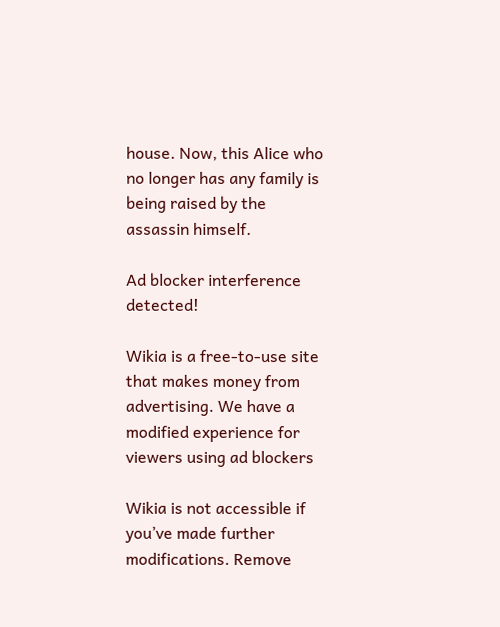house. Now, this Alice who no longer has any family is being raised by the assassin himself.

Ad blocker interference detected!

Wikia is a free-to-use site that makes money from advertising. We have a modified experience for viewers using ad blockers

Wikia is not accessible if you’ve made further modifications. Remove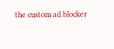the custom ad blocker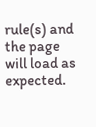rule(s) and the page will load as expected.